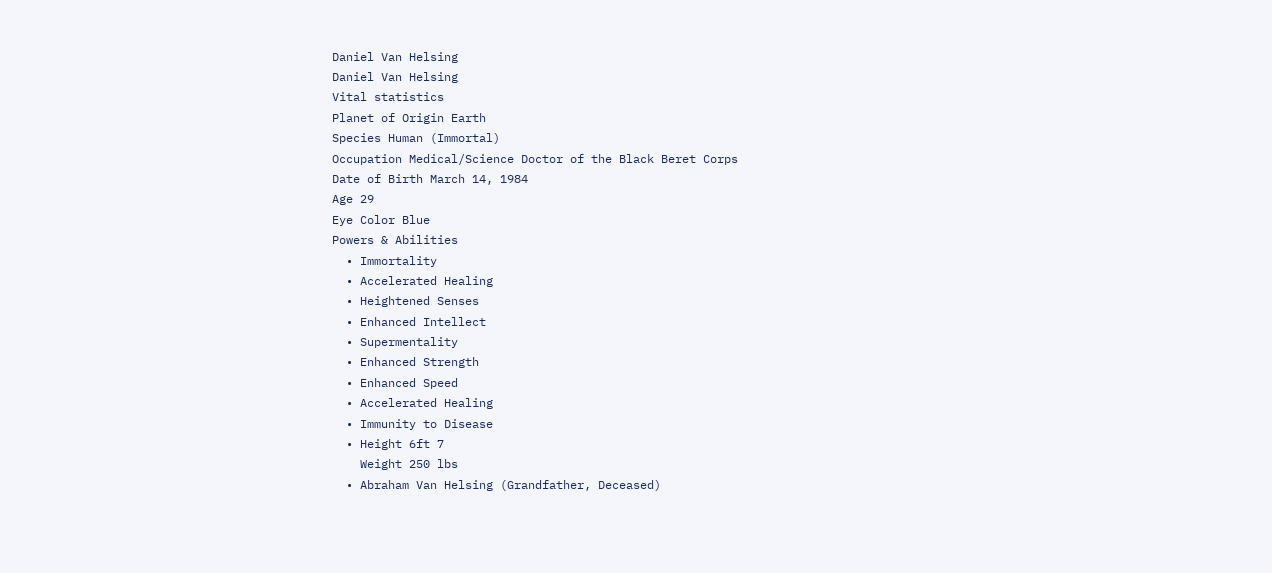Daniel Van Helsing
Daniel Van Helsing
Vital statistics
Planet of Origin Earth
Species Human (Immortal)
Occupation Medical/Science Doctor of the Black Beret Corps
Date of Birth March 14, 1984
Age 29
Eye Color Blue
Powers & Abilities
  • Immortality
  • Accelerated Healing
  • Heightened Senses
  • Enhanced Intellect
  • Supermentality
  • Enhanced Strength
  • Enhanced Speed
  • Accelerated Healing
  • Immunity to Disease
  • Height 6ft 7
    Weight 250 lbs
  • Abraham Van Helsing (Grandfather, Deceased)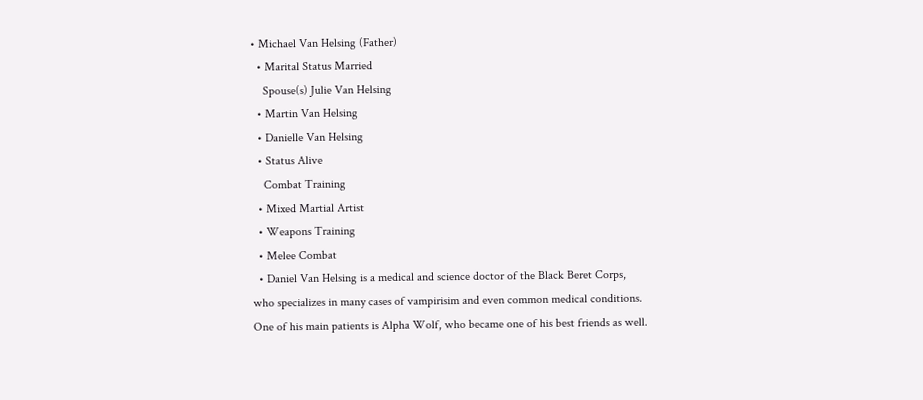• Michael Van Helsing (Father)
  • Marital Status Married
    Spouse(s) Julie Van Helsing
  • Martin Van Helsing
  • Danielle Van Helsing
  • Status Alive
    Combat Training
  • Mixed Martial Artist
  • Weapons Training
  • Melee Combat
  • Daniel Van Helsing is a medical and science doctor of the Black Beret Corps, who specializes in many cases of vampirisim and even common medical conditions. One of his main patients is Alpha Wolf, who became one of his best friends as well.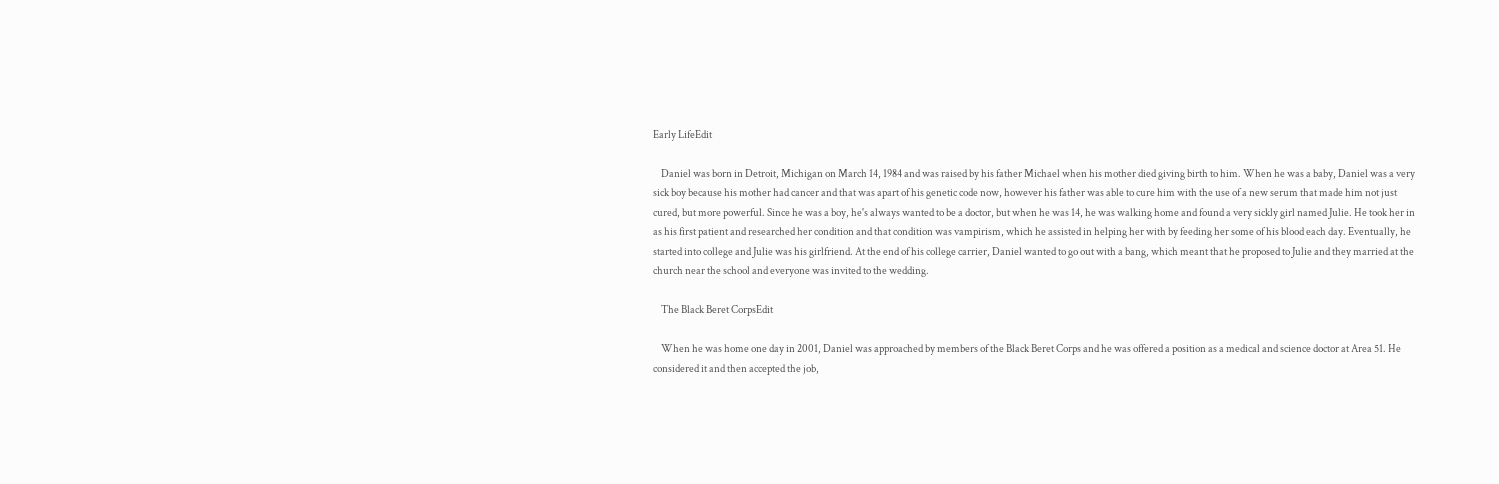Early LifeEdit

    Daniel was born in Detroit, Michigan on March 14, 1984 and was raised by his father Michael when his mother died giving birth to him. When he was a baby, Daniel was a very sick boy because his mother had cancer and that was apart of his genetic code now, however his father was able to cure him with the use of a new serum that made him not just cured, but more powerful. Since he was a boy, he's always wanted to be a doctor, but when he was 14, he was walking home and found a very sickly girl named Julie. He took her in as his first patient and researched her condition and that condition was vampirism, which he assisted in helping her with by feeding her some of his blood each day. Eventually, he started into college and Julie was his girlfriend. At the end of his college carrier, Daniel wanted to go out with a bang, which meant that he proposed to Julie and they married at the church near the school and everyone was invited to the wedding.

    The Black Beret CorpsEdit

    When he was home one day in 2001, Daniel was approached by members of the Black Beret Corps and he was offered a position as a medical and science doctor at Area 51. He considered it and then accepted the job,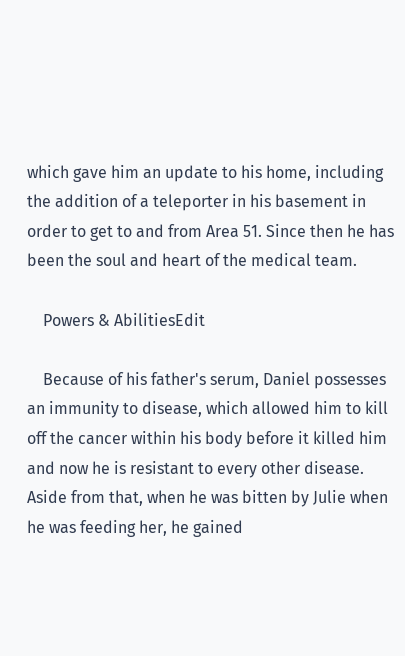which gave him an update to his home, including the addition of a teleporter in his basement in order to get to and from Area 51. Since then he has been the soul and heart of the medical team.

    Powers & AbilitiesEdit

    Because of his father's serum, Daniel possesses an immunity to disease, which allowed him to kill off the cancer within his body before it killed him and now he is resistant to every other disease. Aside from that, when he was bitten by Julie when he was feeding her, he gained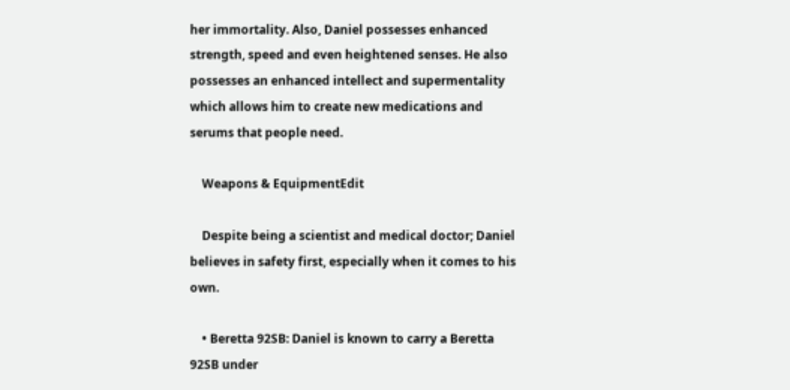her immortality. Also, Daniel possesses enhanced strength, speed and even heightened senses. He also possesses an enhanced intellect and supermentality which allows him to create new medications and serums that people need.

    Weapons & EquipmentEdit

    Despite being a scientist and medical doctor; Daniel believes in safety first, especially when it comes to his own.

    • Beretta 92SB: Daniel is known to carry a Beretta 92SB under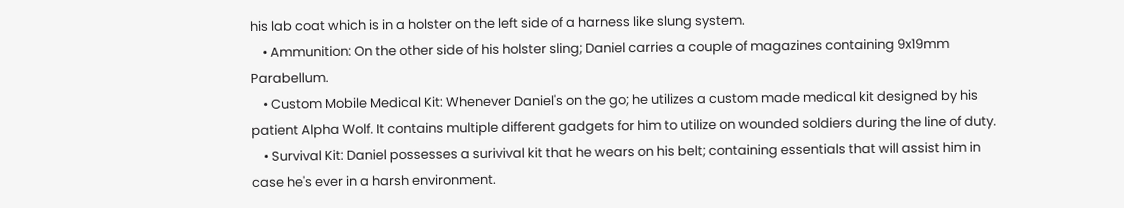his lab coat which is in a holster on the left side of a harness like slung system.
    • Ammunition: On the other side of his holster sling; Daniel carries a couple of magazines containing 9x19mm Parabellum.
    • Custom Mobile Medical Kit: Whenever Daniel's on the go; he utilizes a custom made medical kit designed by his patient Alpha Wolf. It contains multiple different gadgets for him to utilize on wounded soldiers during the line of duty.
    • Survival Kit: Daniel possesses a surivival kit that he wears on his belt; containing essentials that will assist him in case he's ever in a harsh environment.